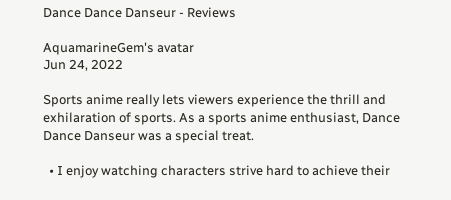Dance Dance Danseur - Reviews

AquamarineGem's avatar
Jun 24, 2022

Sports anime really lets viewers experience the thrill and exhilaration of sports. As a sports anime enthusiast, Dance Dance Danseur was a special treat.

  • I enjoy watching characters strive hard to achieve their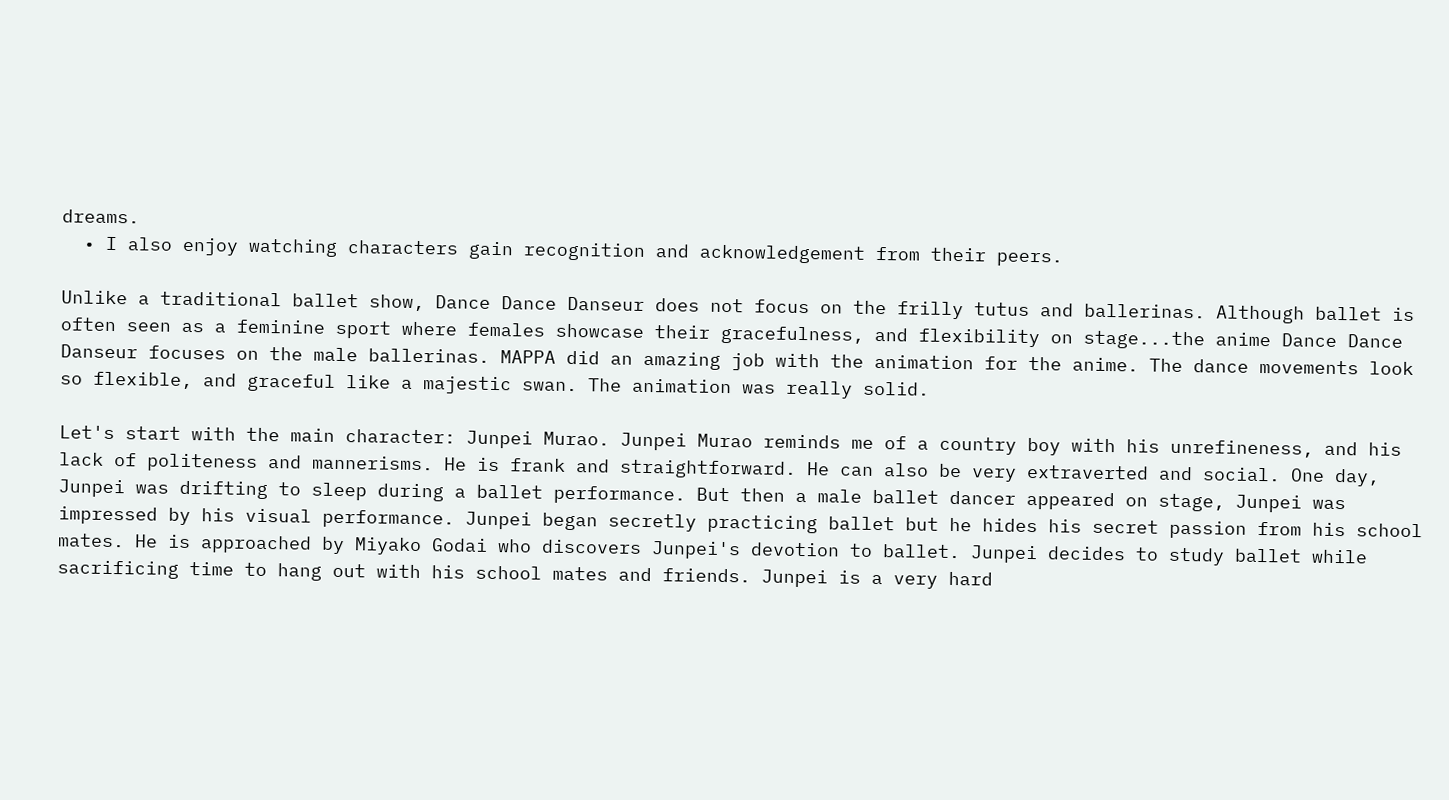dreams.
  • I also enjoy watching characters gain recognition and acknowledgement from their peers.

Unlike a traditional ballet show, Dance Dance Danseur does not focus on the frilly tutus and ballerinas. Although ballet is often seen as a feminine sport where females showcase their gracefulness, and flexibility on stage...the anime Dance Dance Danseur focuses on the male ballerinas. MAPPA did an amazing job with the animation for the anime. The dance movements look so flexible, and graceful like a majestic swan. The animation was really solid.

Let's start with the main character: Junpei Murao. Junpei Murao reminds me of a country boy with his unrefineness, and his lack of politeness and mannerisms. He is frank and straightforward. He can also be very extraverted and social. One day, Junpei was drifting to sleep during a ballet performance. But then a male ballet dancer appeared on stage, Junpei was impressed by his visual performance. Junpei began secretly practicing ballet but he hides his secret passion from his school mates. He is approached by Miyako Godai who discovers Junpei's devotion to ballet. Junpei decides to study ballet while sacrificing time to hang out with his school mates and friends. Junpei is a very hard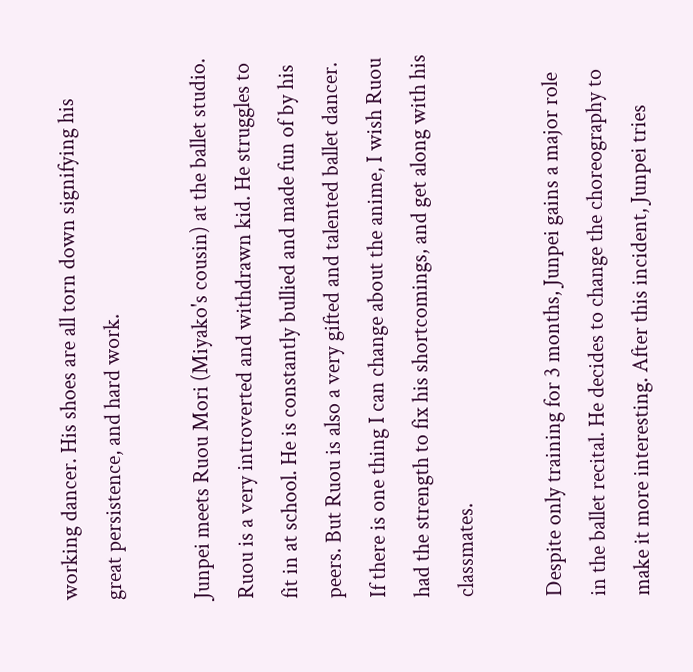working dancer. His shoes are all torn down signifying his great persistence, and hard work.

Junpei meets Ruou Mori (Miyako's cousin) at the ballet studio. Ruou is a very introverted and withdrawn kid. He struggles to fit in at school. He is constantly bullied and made fun of by his peers. But Ruou is also a very gifted and talented ballet dancer. If there is one thing I can change about the anime, I wish Ruou had the strength to fix his shortcomings, and get along with his classmates.

Despite only training for 3 months, Junpei gains a major role in the ballet recital. He decides to change the choreography to make it more interesting. After this incident, Junpei tries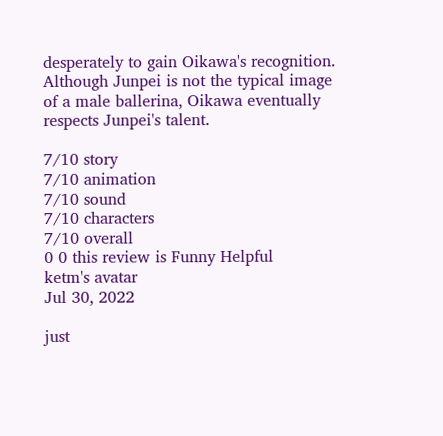desperately to gain Oikawa's recognition. Although Junpei is not the typical image of a male ballerina, Oikawa eventually respects Junpei's talent.

7/10 story
7/10 animation
7/10 sound
7/10 characters
7/10 overall
0 0 this review is Funny Helpful
ketm's avatar
Jul 30, 2022

just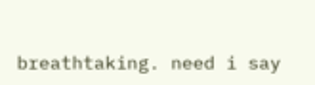breathtaking. need i say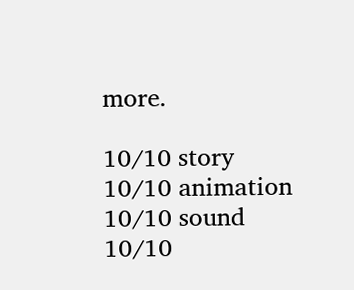more.

10/10 story
10/10 animation
10/10 sound
10/10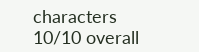characters
10/10 overall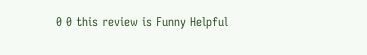0 0 this review is Funny Helpful